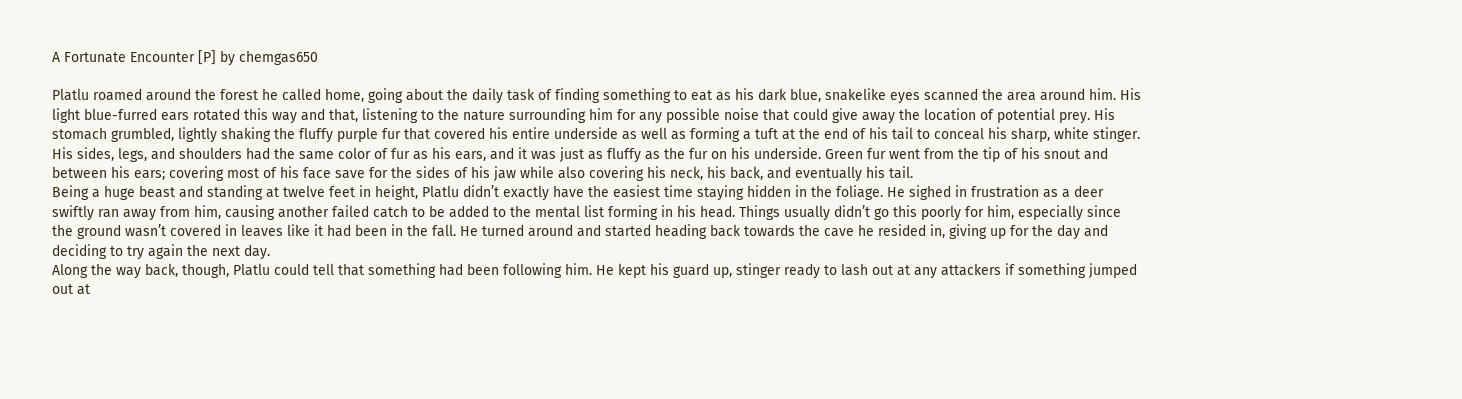A Fortunate Encounter [P] by chemgas650

Platlu roamed around the forest he called home, going about the daily task of finding something to eat as his dark blue, snakelike eyes scanned the area around him. His light blue-furred ears rotated this way and that, listening to the nature surrounding him for any possible noise that could give away the location of potential prey. His stomach grumbled, lightly shaking the fluffy purple fur that covered his entire underside as well as forming a tuft at the end of his tail to conceal his sharp, white stinger. His sides, legs, and shoulders had the same color of fur as his ears, and it was just as fluffy as the fur on his underside. Green fur went from the tip of his snout and between his ears; covering most of his face save for the sides of his jaw while also covering his neck, his back, and eventually his tail.
Being a huge beast and standing at twelve feet in height, Platlu didn’t exactly have the easiest time staying hidden in the foliage. He sighed in frustration as a deer swiftly ran away from him, causing another failed catch to be added to the mental list forming in his head. Things usually didn’t go this poorly for him, especially since the ground wasn’t covered in leaves like it had been in the fall. He turned around and started heading back towards the cave he resided in, giving up for the day and deciding to try again the next day.
Along the way back, though, Platlu could tell that something had been following him. He kept his guard up, stinger ready to lash out at any attackers if something jumped out at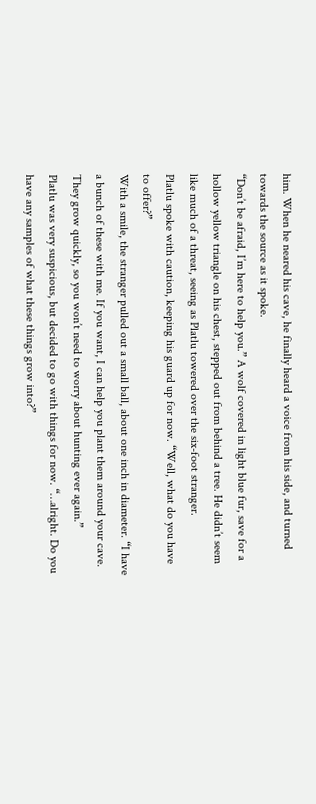him. When he neared his cave, he finally heard a voice from his side, and turned towards the source as it spoke.
“Don’t be afraid, I’m here to help you.” A wolf covered in light blue fur, save for a hollow yellow triangle on his chest, stepped out from behind a tree. He didn’t seem like much of a threat, seeing as Platlu towered over the six-foot stranger.
Platlu spoke with caution, keeping his guard up for now. “Well, what do you have to offer?”
With a smile, the stranger pulled out a small ball, about one inch in diameter. “I have a bunch of these with me. If you want, I can help you plant them around your cave. They grow quickly, so you won’t need to worry about hunting ever again.”
Platlu was very suspicious, but decided to go with things for now. “…alright. Do you have any samples of what these things grow into?”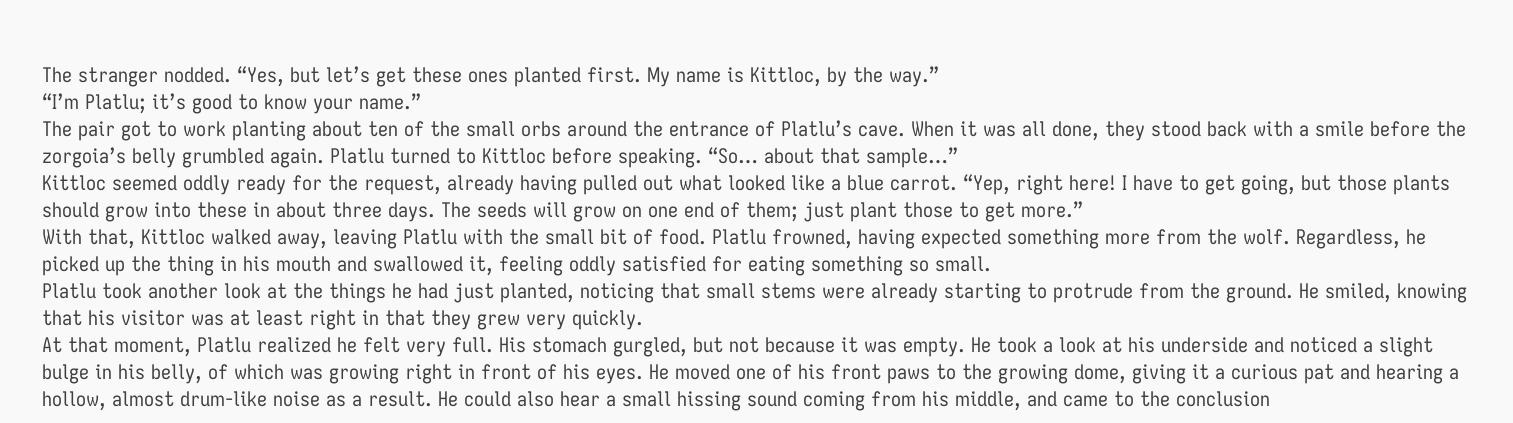The stranger nodded. “Yes, but let’s get these ones planted first. My name is Kittloc, by the way.”
“I’m Platlu; it’s good to know your name.”
The pair got to work planting about ten of the small orbs around the entrance of Platlu’s cave. When it was all done, they stood back with a smile before the zorgoia’s belly grumbled again. Platlu turned to Kittloc before speaking. “So… about that sample…”
Kittloc seemed oddly ready for the request, already having pulled out what looked like a blue carrot. “Yep, right here! I have to get going, but those plants should grow into these in about three days. The seeds will grow on one end of them; just plant those to get more.”
With that, Kittloc walked away, leaving Platlu with the small bit of food. Platlu frowned, having expected something more from the wolf. Regardless, he picked up the thing in his mouth and swallowed it, feeling oddly satisfied for eating something so small.
Platlu took another look at the things he had just planted, noticing that small stems were already starting to protrude from the ground. He smiled, knowing that his visitor was at least right in that they grew very quickly.
At that moment, Platlu realized he felt very full. His stomach gurgled, but not because it was empty. He took a look at his underside and noticed a slight bulge in his belly, of which was growing right in front of his eyes. He moved one of his front paws to the growing dome, giving it a curious pat and hearing a hollow, almost drum-like noise as a result. He could also hear a small hissing sound coming from his middle, and came to the conclusion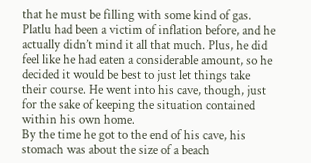that he must be filling with some kind of gas.
Platlu had been a victim of inflation before, and he actually didn’t mind it all that much. Plus, he did feel like he had eaten a considerable amount, so he decided it would be best to just let things take their course. He went into his cave, though, just for the sake of keeping the situation contained within his own home.
By the time he got to the end of his cave, his stomach was about the size of a beach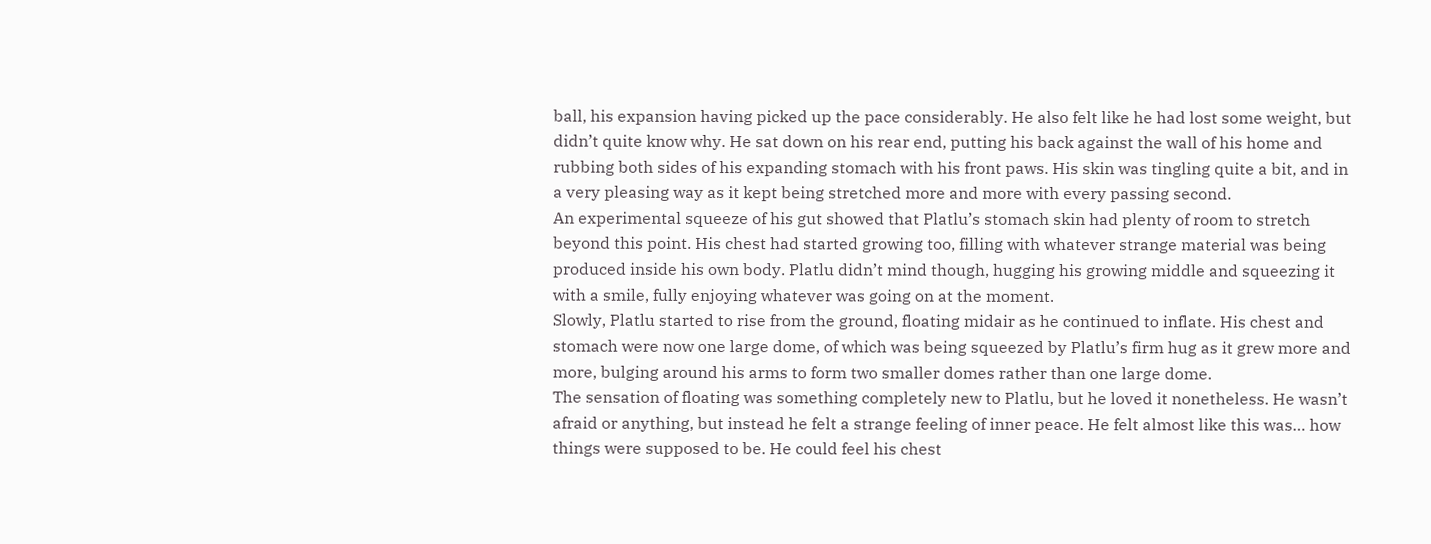ball, his expansion having picked up the pace considerably. He also felt like he had lost some weight, but didn’t quite know why. He sat down on his rear end, putting his back against the wall of his home and rubbing both sides of his expanding stomach with his front paws. His skin was tingling quite a bit, and in a very pleasing way as it kept being stretched more and more with every passing second.
An experimental squeeze of his gut showed that Platlu’s stomach skin had plenty of room to stretch beyond this point. His chest had started growing too, filling with whatever strange material was being produced inside his own body. Platlu didn’t mind though, hugging his growing middle and squeezing it with a smile, fully enjoying whatever was going on at the moment.
Slowly, Platlu started to rise from the ground, floating midair as he continued to inflate. His chest and stomach were now one large dome, of which was being squeezed by Platlu’s firm hug as it grew more and more, bulging around his arms to form two smaller domes rather than one large dome.
The sensation of floating was something completely new to Platlu, but he loved it nonetheless. He wasn’t afraid or anything, but instead he felt a strange feeling of inner peace. He felt almost like this was… how things were supposed to be. He could feel his chest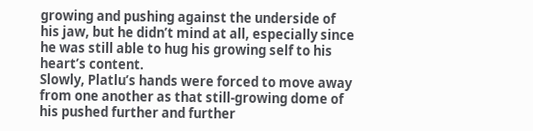growing and pushing against the underside of his jaw, but he didn’t mind at all, especially since he was still able to hug his growing self to his heart’s content.
Slowly, Platlu’s hands were forced to move away from one another as that still-growing dome of his pushed further and further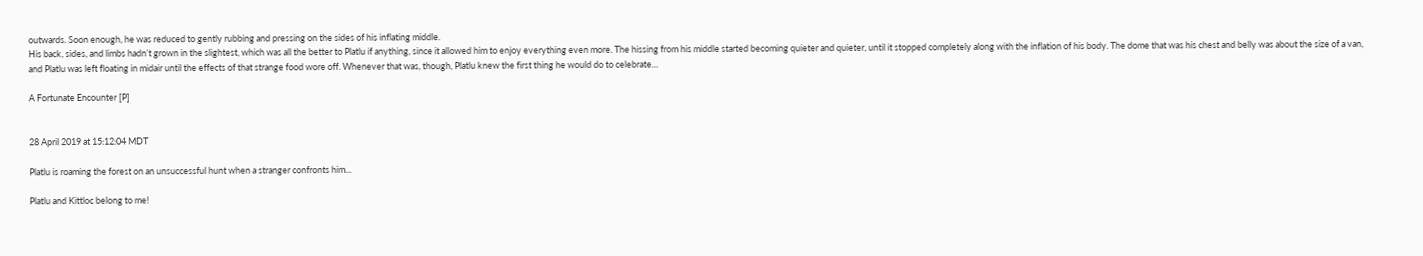outwards. Soon enough, he was reduced to gently rubbing and pressing on the sides of his inflating middle.
His back, sides, and limbs hadn’t grown in the slightest, which was all the better to Platlu if anything, since it allowed him to enjoy everything even more. The hissing from his middle started becoming quieter and quieter, until it stopped completely along with the inflation of his body. The dome that was his chest and belly was about the size of a van, and Platlu was left floating in midair until the effects of that strange food wore off. Whenever that was, though, Platlu knew the first thing he would do to celebrate…

A Fortunate Encounter [P]


28 April 2019 at 15:12:04 MDT

Platlu is roaming the forest on an unsuccessful hunt when a stranger confronts him...

Platlu and Kittloc belong to me!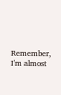Remember, I'm almost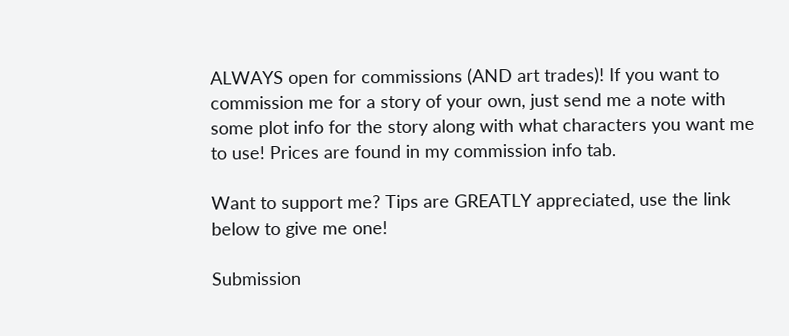ALWAYS open for commissions (AND art trades)! If you want to commission me for a story of your own, just send me a note with some plot info for the story along with what characters you want me to use! Prices are found in my commission info tab.

Want to support me? Tips are GREATLY appreciated, use the link below to give me one!

Submission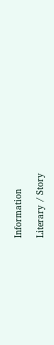Information

Literary / Story